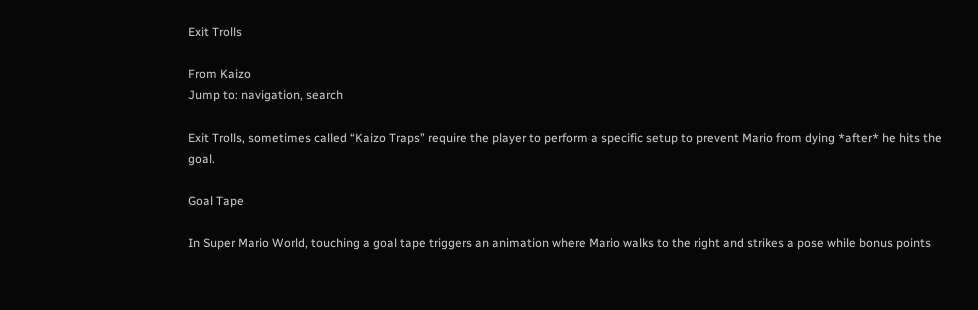Exit Trolls

From Kaizo
Jump to: navigation, search

Exit Trolls, sometimes called “Kaizo Traps” require the player to perform a specific setup to prevent Mario from dying *after* he hits the goal.

Goal Tape

In Super Mario World, touching a goal tape triggers an animation where Mario walks to the right and strikes a pose while bonus points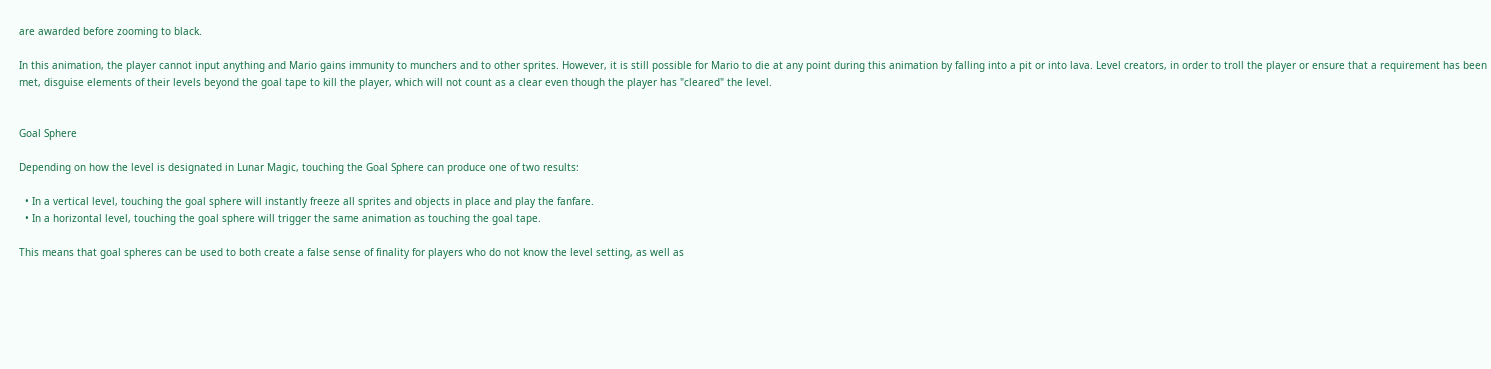are awarded before zooming to black.

In this animation, the player cannot input anything and Mario gains immunity to munchers and to other sprites. However, it is still possible for Mario to die at any point during this animation by falling into a pit or into lava. Level creators, in order to troll the player or ensure that a requirement has been met, disguise elements of their levels beyond the goal tape to kill the player, which will not count as a clear even though the player has "cleared" the level.


Goal Sphere

Depending on how the level is designated in Lunar Magic, touching the Goal Sphere can produce one of two results:

  • In a vertical level, touching the goal sphere will instantly freeze all sprites and objects in place and play the fanfare.
  • In a horizontal level, touching the goal sphere will trigger the same animation as touching the goal tape.

This means that goal spheres can be used to both create a false sense of finality for players who do not know the level setting, as well as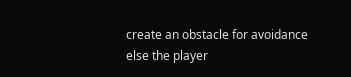create an obstacle for avoidance else the player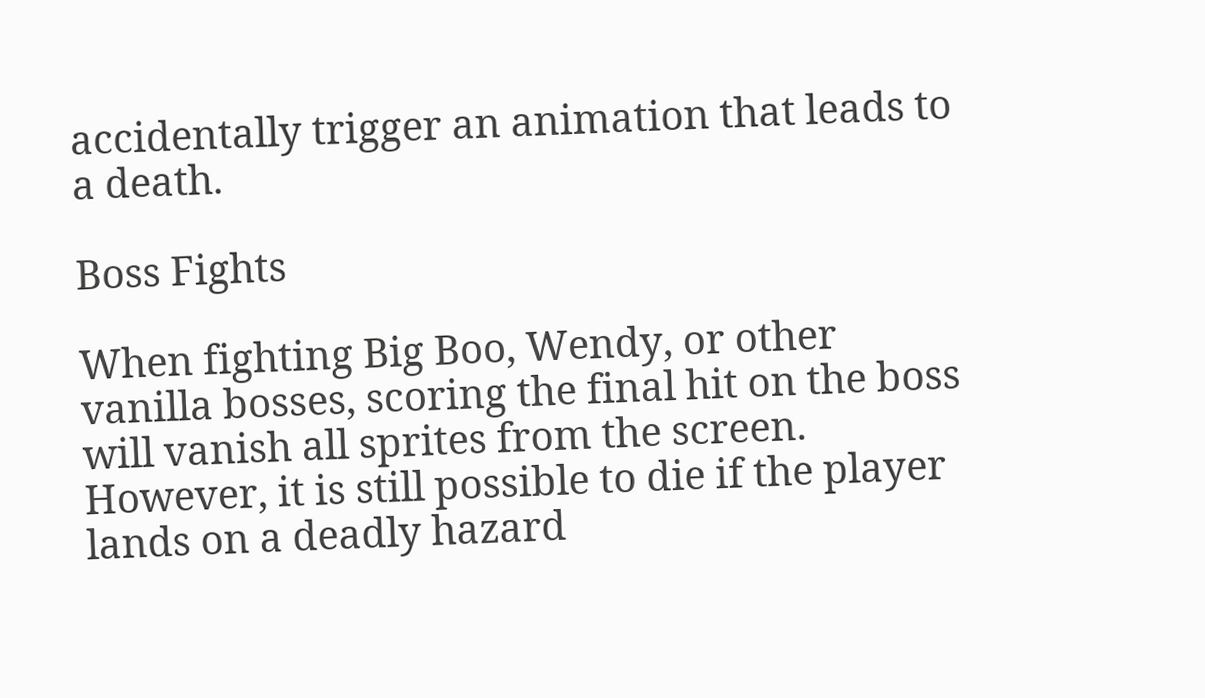accidentally trigger an animation that leads to a death.

Boss Fights

When fighting Big Boo, Wendy, or other vanilla bosses, scoring the final hit on the boss will vanish all sprites from the screen. However, it is still possible to die if the player lands on a deadly hazard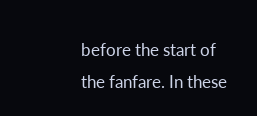before the start of the fanfare. In these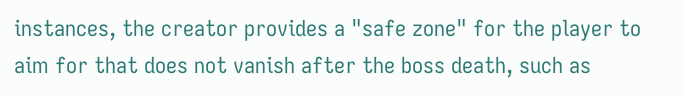instances, the creator provides a "safe zone" for the player to aim for that does not vanish after the boss death, such as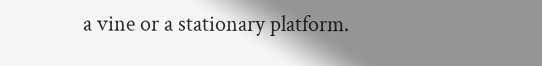a vine or a stationary platform.